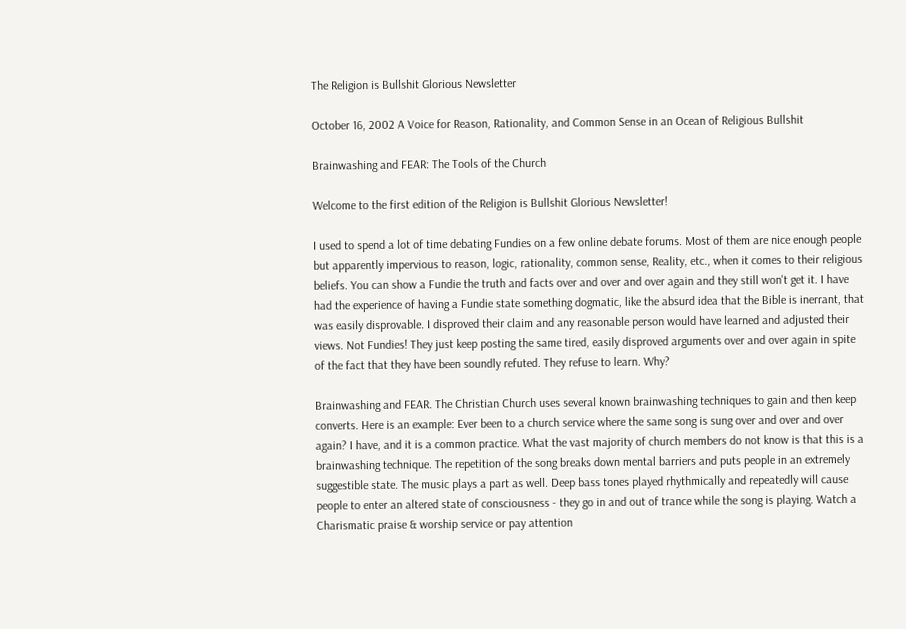The Religion is Bullshit Glorious Newsletter

October 16, 2002 A Voice for Reason, Rationality, and Common Sense in an Ocean of Religious Bullshit

Brainwashing and FEAR: The Tools of the Church

Welcome to the first edition of the Religion is Bullshit Glorious Newsletter!

I used to spend a lot of time debating Fundies on a few online debate forums. Most of them are nice enough people but apparently impervious to reason, logic, rationality, common sense, Reality, etc., when it comes to their religious beliefs. You can show a Fundie the truth and facts over and over and over again and they still won't get it. I have had the experience of having a Fundie state something dogmatic, like the absurd idea that the Bible is inerrant, that was easily disprovable. I disproved their claim and any reasonable person would have learned and adjusted their views. Not Fundies! They just keep posting the same tired, easily disproved arguments over and over again in spite of the fact that they have been soundly refuted. They refuse to learn. Why?

Brainwashing and FEAR. The Christian Church uses several known brainwashing techniques to gain and then keep converts. Here is an example: Ever been to a church service where the same song is sung over and over and over again? I have, and it is a common practice. What the vast majority of church members do not know is that this is a brainwashing technique. The repetition of the song breaks down mental barriers and puts people in an extremely suggestible state. The music plays a part as well. Deep bass tones played rhythmically and repeatedly will cause people to enter an altered state of consciousness - they go in and out of trance while the song is playing. Watch a Charismatic praise & worship service or pay attention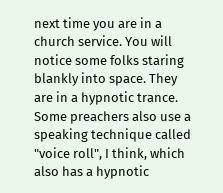next time you are in a church service. You will notice some folks staring blankly into space. They are in a hypnotic trance. Some preachers also use a speaking technique called "voice roll", I think, which also has a hypnotic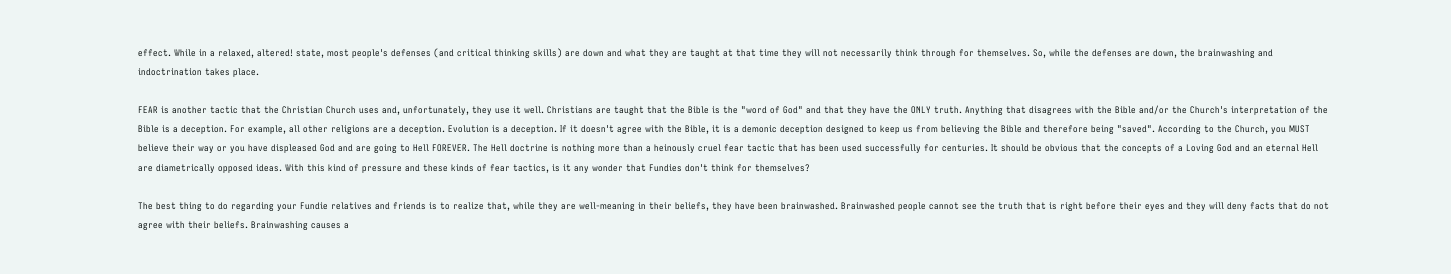effect. While in a relaxed, altered! state, most people's defenses (and critical thinking skills) are down and what they are taught at that time they will not necessarily think through for themselves. So, while the defenses are down, the brainwashing and indoctrination takes place.

FEAR is another tactic that the Christian Church uses and, unfortunately, they use it well. Christians are taught that the Bible is the "word of God" and that they have the ONLY truth. Anything that disagrees with the Bible and/or the Church's interpretation of the Bible is a deception. For example, all other religions are a deception. Evolution is a deception. If it doesn't agree with the Bible, it is a demonic deception designed to keep us from believing the Bible and therefore being "saved". According to the Church, you MUST believe their way or you have displeased God and are going to Hell FOREVER. The Hell doctrine is nothing more than a heinously cruel fear tactic that has been used successfully for centuries. It should be obvious that the concepts of a Loving God and an eternal Hell are diametrically opposed ideas. With this kind of pressure and these kinds of fear tactics, is it any wonder that Fundies don't think for themselves?

The best thing to do regarding your Fundie relatives and friends is to realize that, while they are well-meaning in their beliefs, they have been brainwashed. Brainwashed people cannot see the truth that is right before their eyes and they will deny facts that do not agree with their beliefs. Brainwashing causes a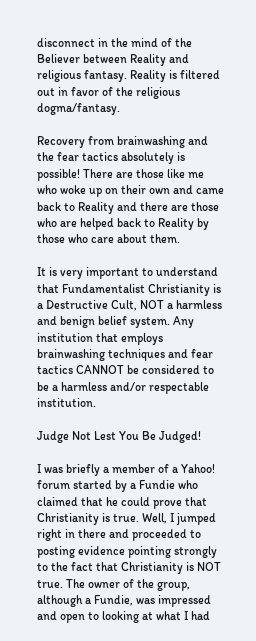disconnect in the mind of the Believer between Reality and religious fantasy. Reality is filtered out in favor of the religious dogma/fantasy.

Recovery from brainwashing and the fear tactics absolutely is possible! There are those like me who woke up on their own and came back to Reality and there are those who are helped back to Reality by those who care about them.

It is very important to understand that Fundamentalist Christianity is a Destructive Cult, NOT a harmless and benign belief system. Any institution that employs brainwashing techniques and fear tactics CANNOT be considered to be a harmless and/or respectable institution.

Judge Not Lest You Be Judged!

I was briefly a member of a Yahoo! forum started by a Fundie who claimed that he could prove that Christianity is true. Well, I jumped right in there and proceeded to posting evidence pointing strongly to the fact that Christianity is NOT true. The owner of the group, although a Fundie, was impressed and open to looking at what I had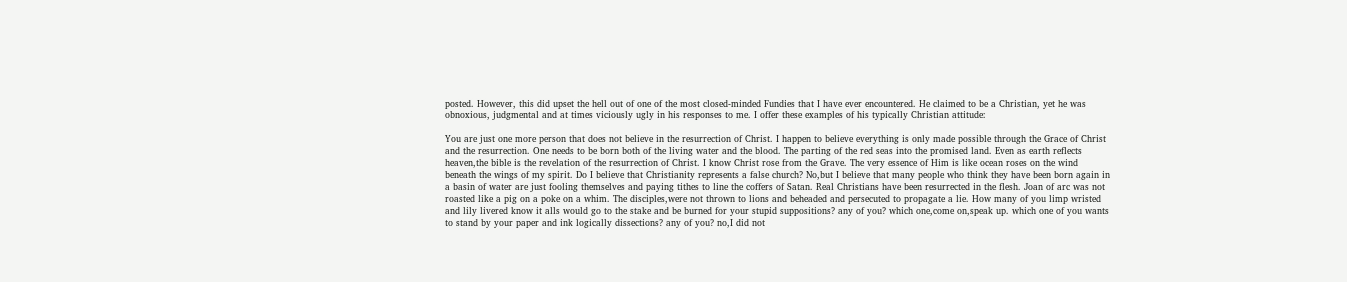posted. However, this did upset the hell out of one of the most closed-minded Fundies that I have ever encountered. He claimed to be a Christian, yet he was obnoxious, judgmental and at times viciously ugly in his responses to me. I offer these examples of his typically Christian attitude:

You are just one more person that does not believe in the resurrection of Christ. I happen to believe everything is only made possible through the Grace of Christ and the resurrection. One needs to be born both of the living water and the blood. The parting of the red seas into the promised land. Even as earth reflects heaven,the bible is the revelation of the resurrection of Christ. I know Christ rose from the Grave. The very essence of Him is like ocean roses on the wind beneath the wings of my spirit. Do I believe that Christianity represents a false church? No,but I believe that many people who think they have been born again in a basin of water are just fooling themselves and paying tithes to line the coffers of Satan. Real Christians have been resurrected in the flesh. Joan of arc was not roasted like a pig on a poke on a whim. The disciples,were not thrown to lions and beheaded and persecuted to propagate a lie. How many of you limp wristed and lily livered know it alls would go to the stake and be burned for your stupid suppositions? any of you? which one,come on,speak up. which one of you wants to stand by your paper and ink logically dissections? any of you? no,I did not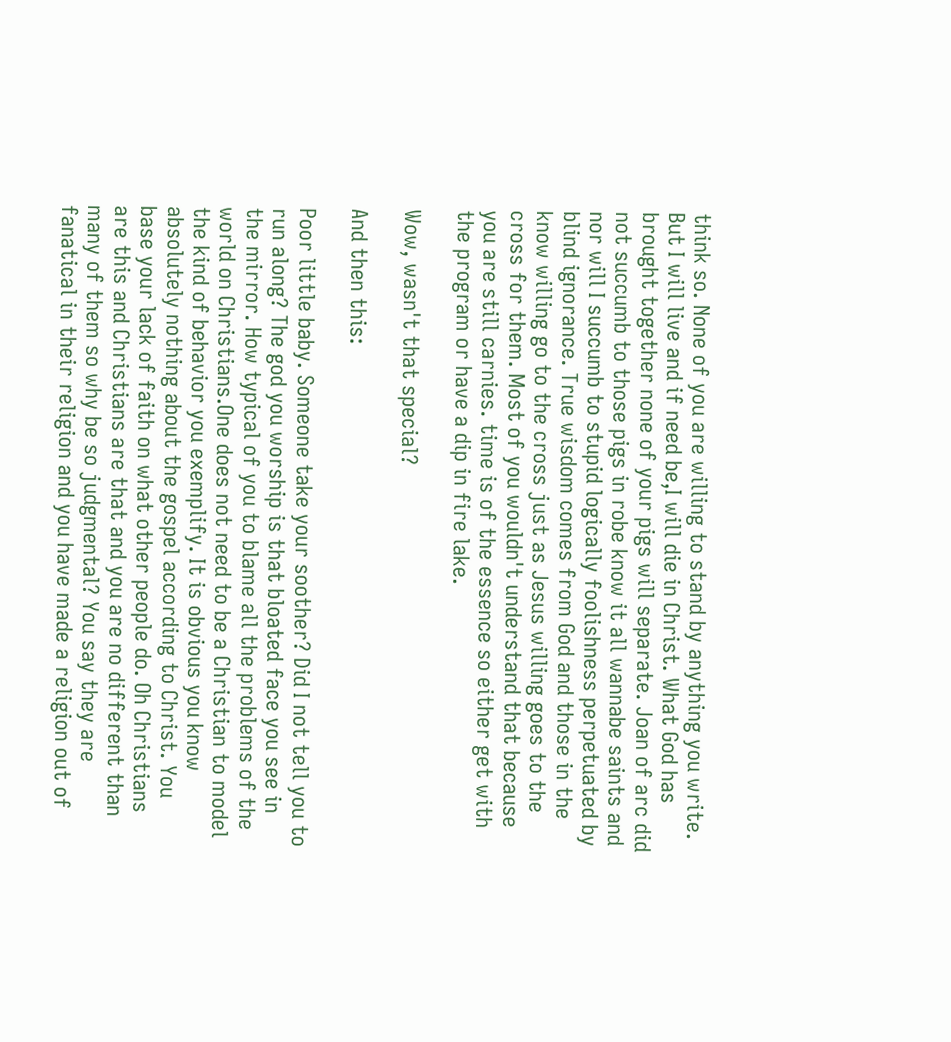think so. None of you are willing to stand by anything you write. But I will live and if need be,I will die in Christ. What God has brought together none of your pigs will separate. Joan of arc did not succumb to those pigs in robe know it all wannabe saints and nor will I succumb to stupid logically foolishness perpetuated by blind ignorance. True wisdom comes from God and those in the know willing go to the cross just as Jesus willing goes to the cross for them. Most of you wouldn't understand that because you are still carnies. time is of the essence so either get with the program or have a dip in fire lake.

Wow, wasn't that special?

And then this:

Poor little baby. Someone take your soother? Did I not tell you to run along? The god you worship is that bloated face you see in the mirror. How typical of you to blame all the problems of the world on Christians.One does not need to be a Christian to model the kind of behavior you exemplify. It is obvious you know absolutely nothing about the gospel according to Christ. You base your lack of faith on what other people do. Oh Christians are this and Christians are that and you are no different than many of them so why be so judgmental? You say they are fanatical in their religion and you have made a religion out of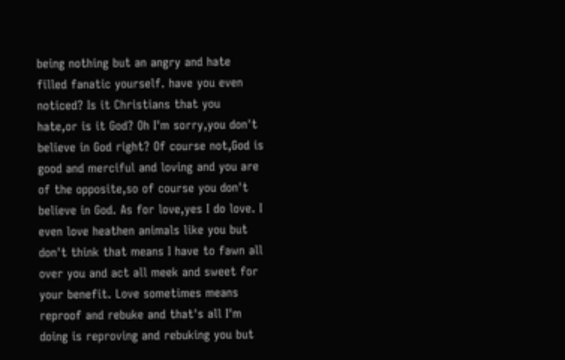being nothing but an angry and hate filled fanatic yourself. have you even noticed? Is it Christians that you hate,or is it God? Oh I'm sorry,you don't believe in God right? Of course not,God is good and merciful and loving and you are of the opposite,so of course you don't believe in God. As for love,yes I do love. I even love heathen animals like you but don't think that means I have to fawn all over you and act all meek and sweet for your benefit. Love sometimes means reproof and rebuke and that's all I'm doing is reproving and rebuking you but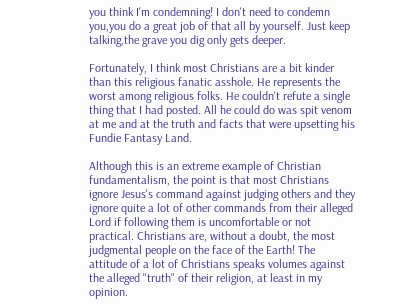you think I'm condemning! I don't need to condemn you,you do a great job of that all by yourself. Just keep talking,the grave you dig only gets deeper.

Fortunately, I think most Christians are a bit kinder than this religious fanatic asshole. He represents the worst among religious folks. He couldn't refute a single thing that I had posted. All he could do was spit venom at me and at the truth and facts that were upsetting his Fundie Fantasy Land.

Although this is an extreme example of Christian fundamentalism, the point is that most Christians ignore Jesus's command against judging others and they ignore quite a lot of other commands from their alleged Lord if following them is uncomfortable or not practical. Christians are, without a doubt, the most judgmental people on the face of the Earth! The attitude of a lot of Christians speaks volumes against the alleged "truth" of their religion, at least in my opinion.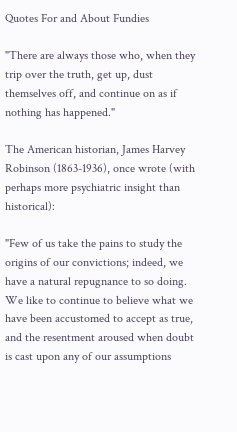Quotes For and About Fundies

"There are always those who, when they trip over the truth, get up, dust themselves off, and continue on as if nothing has happened."

The American historian, James Harvey Robinson (1863-1936), once wrote (with perhaps more psychiatric insight than historical):

"Few of us take the pains to study the origins of our convictions; indeed, we have a natural repugnance to so doing. We like to continue to believe what we have been accustomed to accept as true, and the resentment aroused when doubt is cast upon any of our assumptions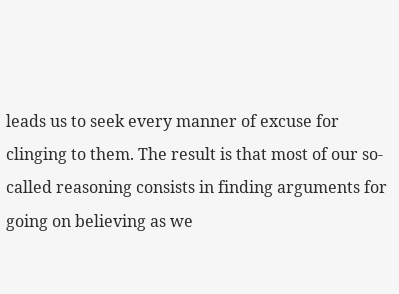leads us to seek every manner of excuse for clinging to them. The result is that most of our so-called reasoning consists in finding arguments for going on believing as we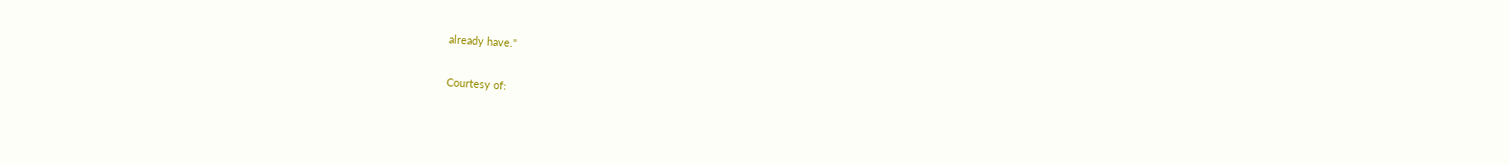already have."

Courtesy of: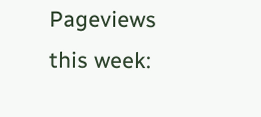Pageviews this week: